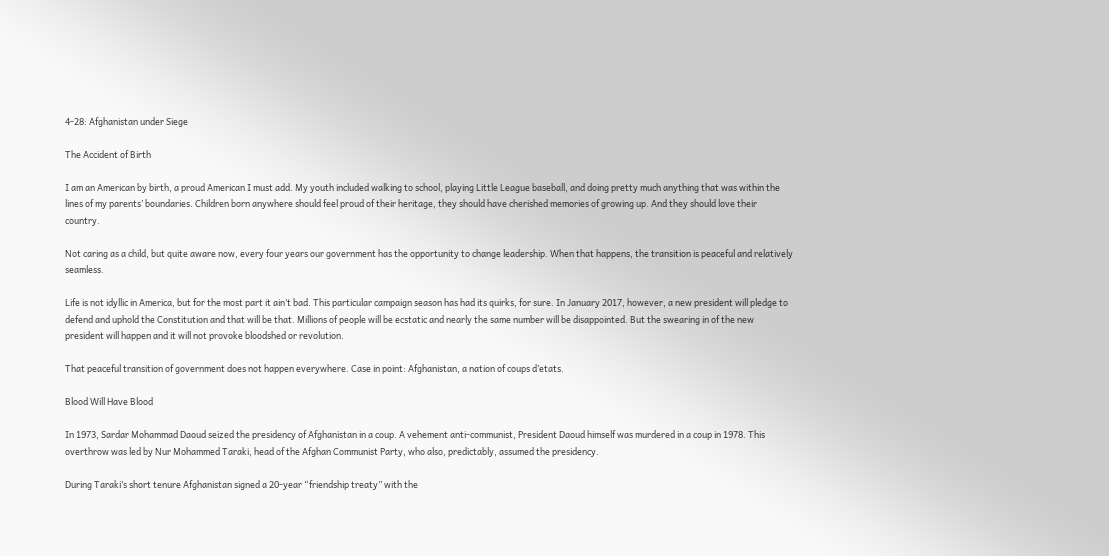4-28: Afghanistan under Siege

The Accident of Birth

I am an American by birth, a proud American I must add. My youth included walking to school, playing Little League baseball, and doing pretty much anything that was within the lines of my parents’ boundaries. Children born anywhere should feel proud of their heritage, they should have cherished memories of growing up. And they should love their country.

Not caring as a child, but quite aware now, every four years our government has the opportunity to change leadership. When that happens, the transition is peaceful and relatively seamless.

Life is not idyllic in America, but for the most part it ain’t bad. This particular campaign season has had its quirks, for sure. In January 2017, however, a new president will pledge to defend and uphold the Constitution and that will be that. Millions of people will be ecstatic and nearly the same number will be disappointed. But the swearing in of the new president will happen and it will not provoke bloodshed or revolution.

That peaceful transition of government does not happen everywhere. Case in point: Afghanistan, a nation of coups d’etats.

Blood Will Have Blood

In 1973, Sardar Mohammad Daoud seized the presidency of Afghanistan in a coup. A vehement anti-communist, President Daoud himself was murdered in a coup in 1978. This overthrow was led by Nur Mohammed Taraki, head of the Afghan Communist Party, who also, predictably, assumed the presidency.

During Taraki’s short tenure Afghanistan signed a 20-year “friendship treaty” with the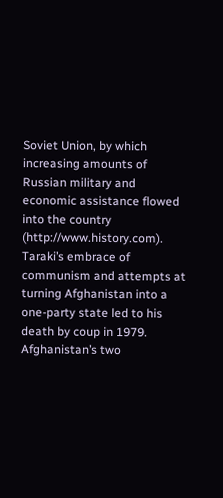Soviet Union, by which increasing amounts of Russian military and economic assistance flowed into the country (http://www.history.com). Taraki’s embrace of communism and attempts at turning Afghanistan into a one-party state led to his death by coup in 1979. Afghanistan’s two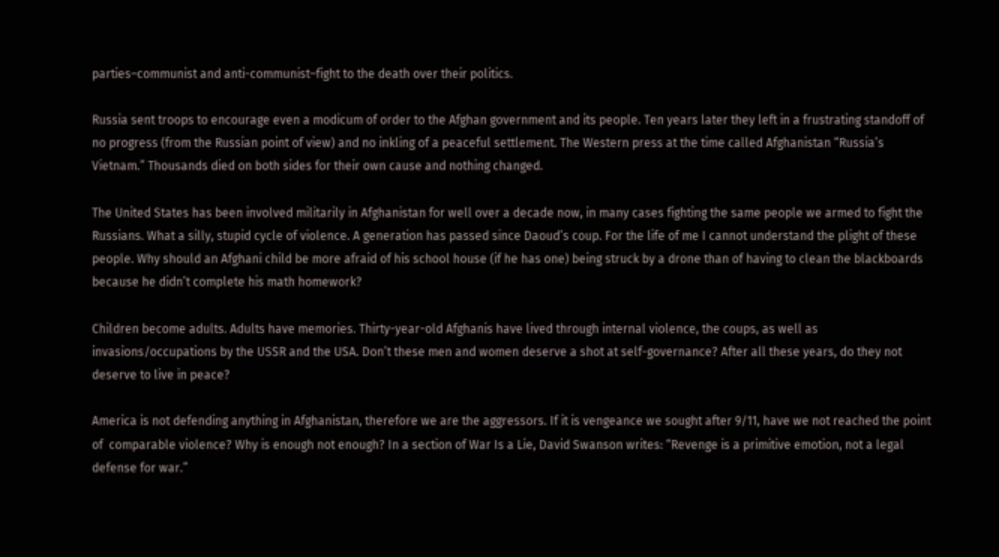parties–communist and anti-communist–fight to the death over their politics.

Russia sent troops to encourage even a modicum of order to the Afghan government and its people. Ten years later they left in a frustrating standoff of no progress (from the Russian point of view) and no inkling of a peaceful settlement. The Western press at the time called Afghanistan “Russia’s Vietnam.” Thousands died on both sides for their own cause and nothing changed.

The United States has been involved militarily in Afghanistan for well over a decade now, in many cases fighting the same people we armed to fight the Russians. What a silly, stupid cycle of violence. A generation has passed since Daoud’s coup. For the life of me I cannot understand the plight of these people. Why should an Afghani child be more afraid of his school house (if he has one) being struck by a drone than of having to clean the blackboards because he didn’t complete his math homework?

Children become adults. Adults have memories. Thirty-year-old Afghanis have lived through internal violence, the coups, as well as invasions/occupations by the USSR and the USA. Don’t these men and women deserve a shot at self-governance? After all these years, do they not deserve to live in peace?

America is not defending anything in Afghanistan, therefore we are the aggressors. If it is vengeance we sought after 9/11, have we not reached the point of  comparable violence? Why is enough not enough? In a section of War Is a Lie, David Swanson writes: “Revenge is a primitive emotion, not a legal defense for war.”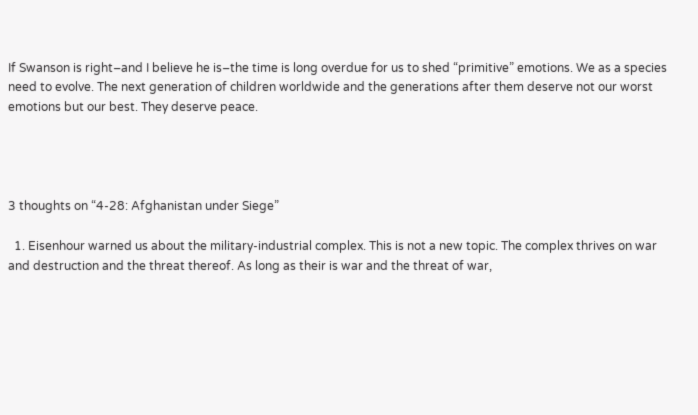If Swanson is right–and I believe he is–the time is long overdue for us to shed “primitive” emotions. We as a species need to evolve. The next generation of children worldwide and the generations after them deserve not our worst emotions but our best. They deserve peace.




3 thoughts on “4-28: Afghanistan under Siege”

  1. Eisenhour warned us about the military-industrial complex. This is not a new topic. The complex thrives on war and destruction and the threat thereof. As long as their is war and the threat of war,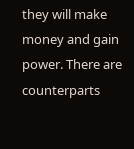they will make money and gain power. There are counterparts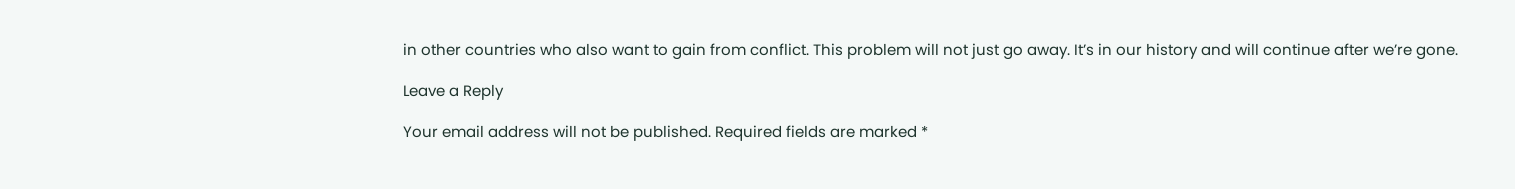in other countries who also want to gain from conflict. This problem will not just go away. It’s in our history and will continue after we’re gone.

Leave a Reply

Your email address will not be published. Required fields are marked *